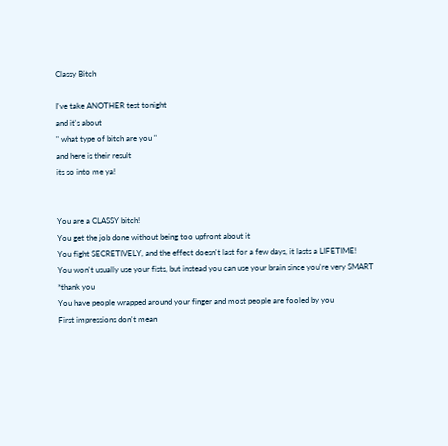Classy Bitch

I've take ANOTHER test tonight
and it's about
" what type of bitch are you "
and here is their result
its so into me ya!


You are a CLASSY bitch!
You get the job done without being too upfront about it
You fight SECRETIVELY, and the effect doesn't last for a few days, it lasts a LIFETIME!
You won't usually use your fists, but instead you can use your brain since you're very SMART
*thank you
You have people wrapped around your finger and most people are fooled by you
First impressions don't mean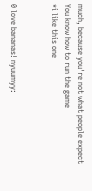much, because you're not what people expect
You know how to run the game
*i like this one


0 love bananas! nyuumyy: